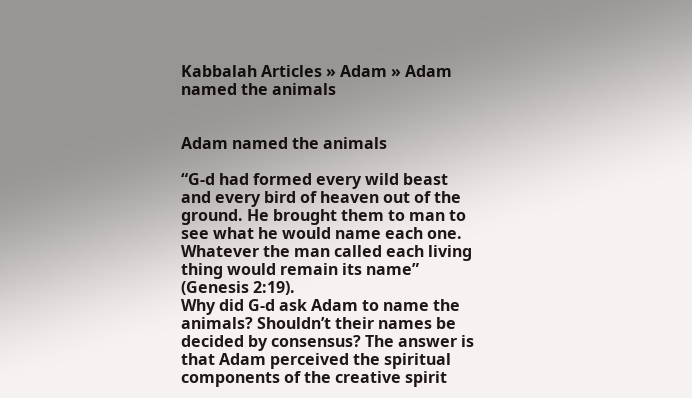Kabbalah Articles » Adam » Adam named the animals


Adam named the animals

“G-d had formed every wild beast and every bird of heaven out of the ground. He brought them to man to see what he would name each one. Whatever the man called each living thing would remain its name” (Genesis 2:19).
Why did G-d ask Adam to name the animals? Shouldn’t their names be decided by consensus? The answer is that Adam perceived the spiritual components of the creative spirit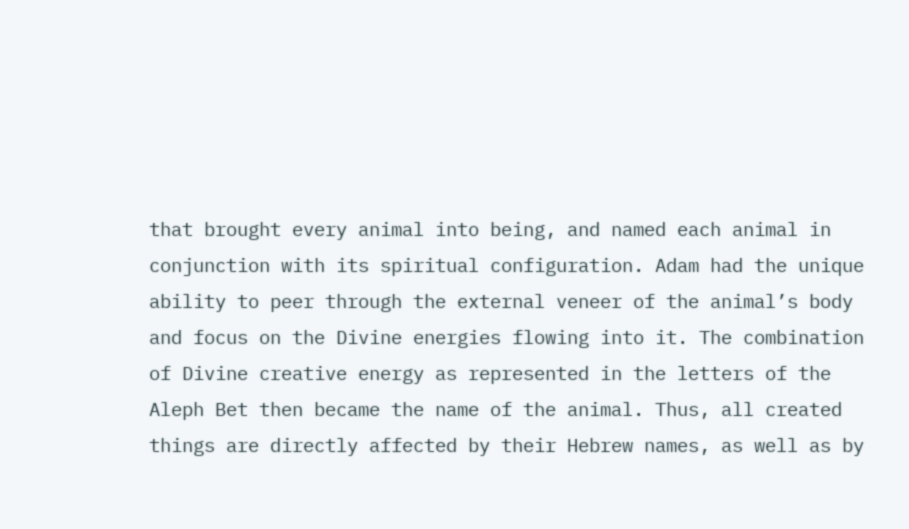that brought every animal into being, and named each animal in conjunction with its spiritual configuration. Adam had the unique ability to peer through the external veneer of the animal’s body and focus on the Divine energies flowing into it. The combination of Divine creative energy as represented in the letters of the Aleph Bet then became the name of the animal. Thus, all created things are directly affected by their Hebrew names, as well as by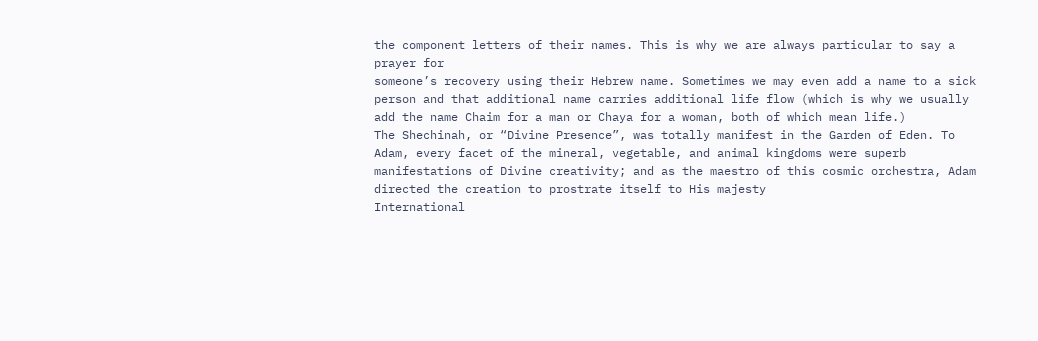the component letters of their names. This is why we are always particular to say a prayer for
someone’s recovery using their Hebrew name. Sometimes we may even add a name to a sick person and that additional name carries additional life flow (which is why we usually add the name Chaim for a man or Chaya for a woman, both of which mean life.)
The Shechinah, or “Divine Presence”, was totally manifest in the Garden of Eden. To Adam, every facet of the mineral, vegetable, and animal kingdoms were superb manifestations of Divine creativity; and as the maestro of this cosmic orchestra, Adam directed the creation to prostrate itself to His majesty
International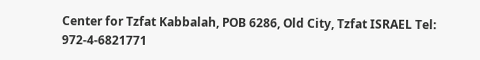Center for Tzfat Kabbalah, POB 6286, Old City, Tzfat ISRAEL Tel: 972-4-6821771